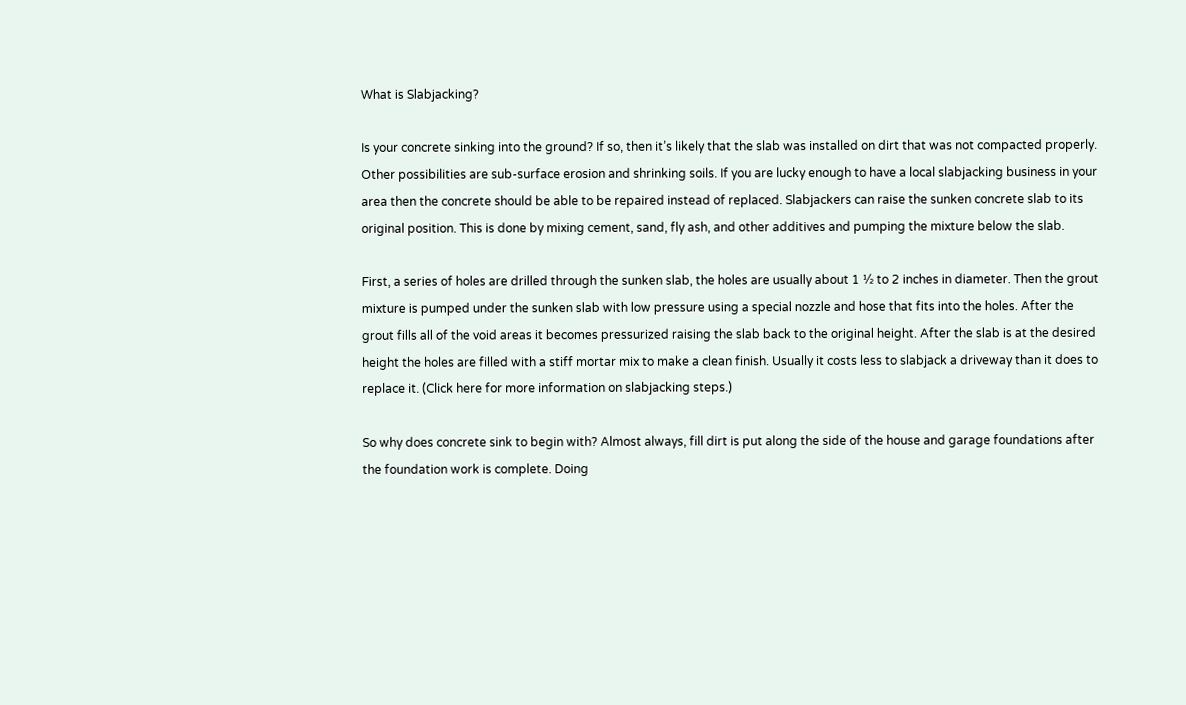What is Slabjacking?

Is your concrete sinking into the ground? If so, then it’s likely that the slab was installed on dirt that was not compacted properly. Other possibilities are sub-surface erosion and shrinking soils. If you are lucky enough to have a local slabjacking business in your area then the concrete should be able to be repaired instead of replaced. Slabjackers can raise the sunken concrete slab to its original position. This is done by mixing cement, sand, fly ash, and other additives and pumping the mixture below the slab.

First, a series of holes are drilled through the sunken slab, the holes are usually about 1 ½ to 2 inches in diameter. Then the grout mixture is pumped under the sunken slab with low pressure using a special nozzle and hose that fits into the holes. After the grout fills all of the void areas it becomes pressurized raising the slab back to the original height. After the slab is at the desired height the holes are filled with a stiff mortar mix to make a clean finish. Usually it costs less to slabjack a driveway than it does to replace it. (Click here for more information on slabjacking steps.)

So why does concrete sink to begin with? Almost always, fill dirt is put along the side of the house and garage foundations after the foundation work is complete. Doing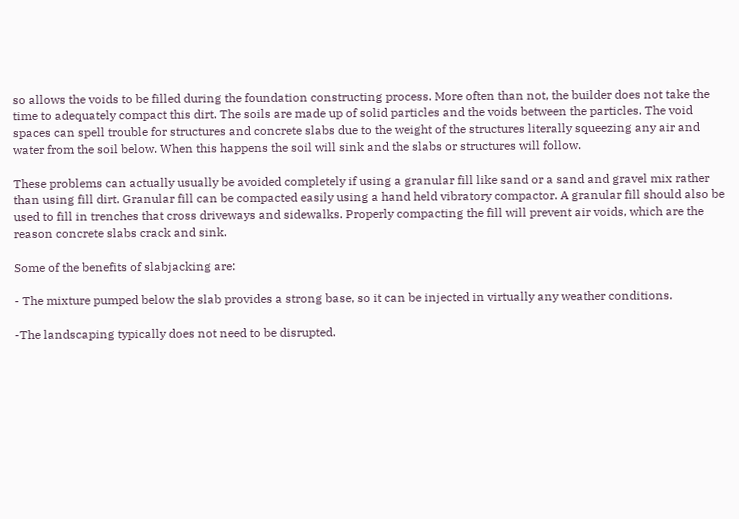so allows the voids to be filled during the foundation constructing process. More often than not, the builder does not take the time to adequately compact this dirt. The soils are made up of solid particles and the voids between the particles. The void spaces can spell trouble for structures and concrete slabs due to the weight of the structures literally squeezing any air and water from the soil below. When this happens the soil will sink and the slabs or structures will follow.

These problems can actually usually be avoided completely if using a granular fill like sand or a sand and gravel mix rather than using fill dirt. Granular fill can be compacted easily using a hand held vibratory compactor. A granular fill should also be used to fill in trenches that cross driveways and sidewalks. Properly compacting the fill will prevent air voids, which are the reason concrete slabs crack and sink.

Some of the benefits of slabjacking are:

- The mixture pumped below the slab provides a strong base, so it can be injected in virtually any weather conditions.

-The landscaping typically does not need to be disrupted.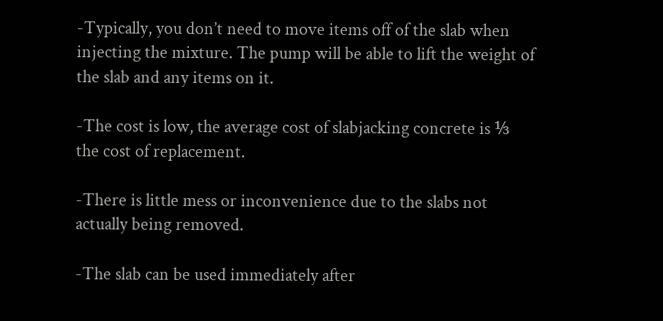-Typically, you don’t need to move items off of the slab when injecting the mixture. The pump will be able to lift the weight of the slab and any items on it.

-The cost is low, the average cost of slabjacking concrete is ⅓ the cost of replacement.

-There is little mess or inconvenience due to the slabs not actually being removed.

-The slab can be used immediately after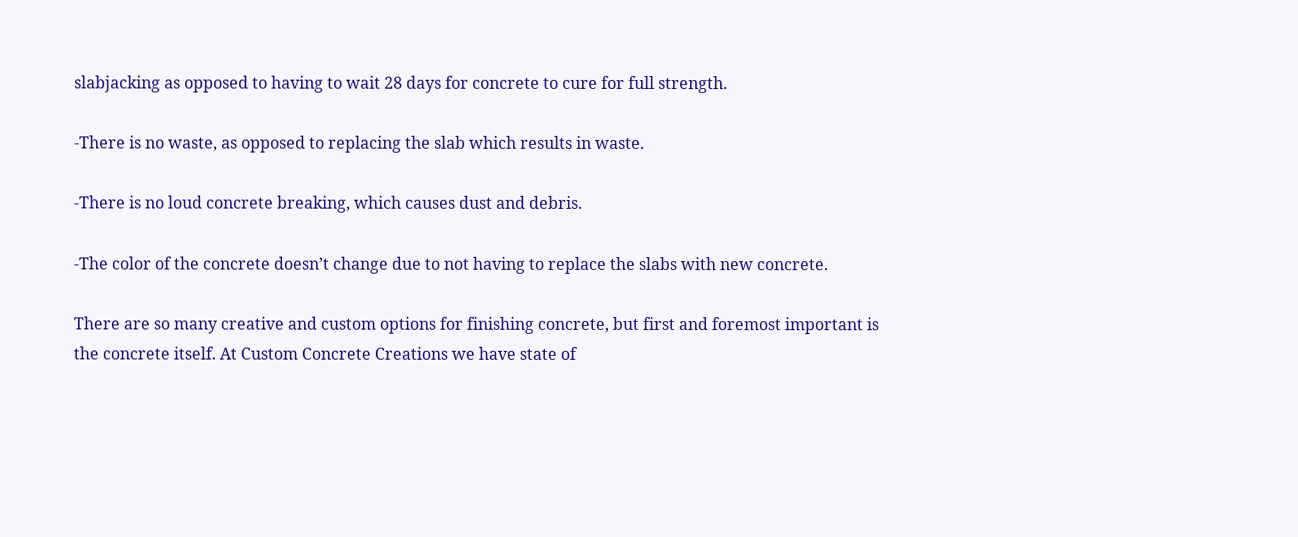slabjacking as opposed to having to wait 28 days for concrete to cure for full strength.

-There is no waste, as opposed to replacing the slab which results in waste.

-There is no loud concrete breaking, which causes dust and debris.

-The color of the concrete doesn’t change due to not having to replace the slabs with new concrete.

There are so many creative and custom options for finishing concrete, but first and foremost important is the concrete itself. At Custom Concrete Creations we have state of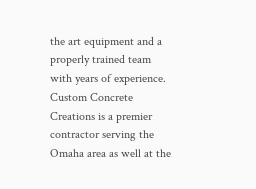the art equipment and a properly trained team with years of experience. Custom Concrete Creations is a premier contractor serving the Omaha area as well at the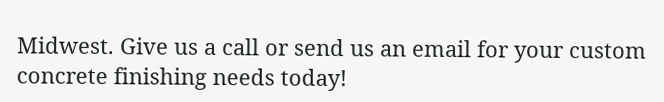Midwest. Give us a call or send us an email for your custom concrete finishing needs today!